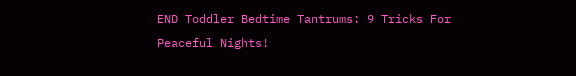END Toddler Bedtime Tantrums: 9 Tricks For Peaceful Nights!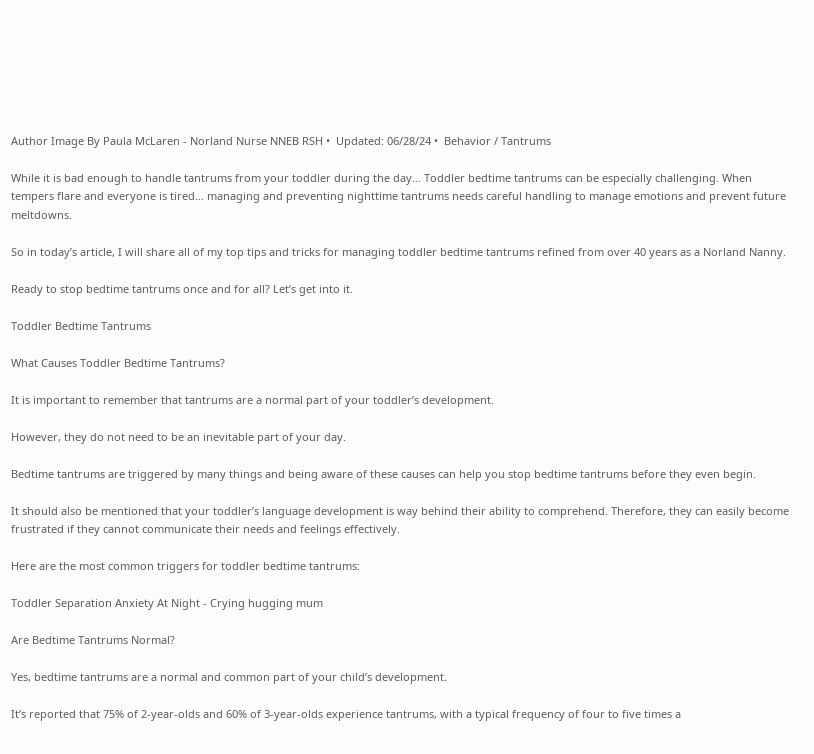Author Image By Paula McLaren - Norland Nurse NNEB RSH •  Updated: 06/28/24 •  Behavior / Tantrums

While it is bad enough to handle tantrums from your toddler during the day… Toddler bedtime tantrums can be especially challenging. When tempers flare and everyone is tired… managing and preventing nighttime tantrums needs careful handling to manage emotions and prevent future meltdowns.

So in today’s article, I will share all of my top tips and tricks for managing toddler bedtime tantrums refined from over 40 years as a Norland Nanny.

Ready to stop bedtime tantrums once and for all? Let’s get into it.

Toddler Bedtime Tantrums

What Causes Toddler Bedtime Tantrums?

It is important to remember that tantrums are a normal part of your toddler’s development.

However, they do not need to be an inevitable part of your day.

Bedtime tantrums are triggered by many things and being aware of these causes can help you stop bedtime tantrums before they even begin.

It should also be mentioned that your toddler’s language development is way behind their ability to comprehend. Therefore, they can easily become frustrated if they cannot communicate their needs and feelings effectively.

Here are the most common triggers for toddler bedtime tantrums:

Toddler Separation Anxiety At Night - Crying hugging mum

Are Bedtime Tantrums Normal?

Yes, bedtime tantrums are a normal and common part of your child’s development.

It’s reported that 75% of 2-year-olds and 60% of 3-year-olds experience tantrums, with a typical frequency of four to five times a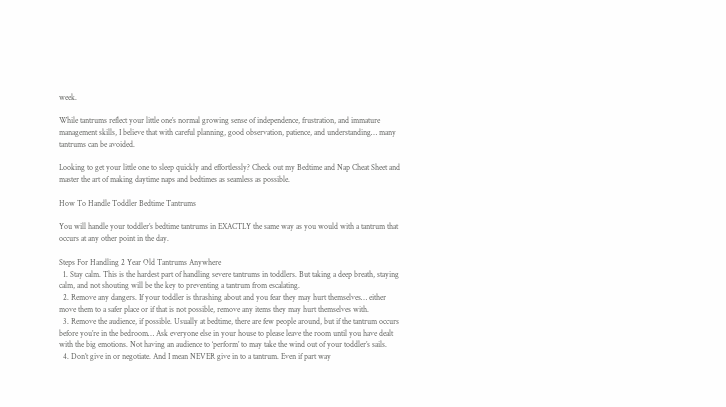week.

While tantrums reflect your little one’s normal growing sense of independence, frustration, and immature management skills, I believe that with careful planning, good observation, patience, and understanding… many tantrums can be avoided.

Looking to get your little one to sleep quickly and effortlessly? Check out my Bedtime and Nap Cheat Sheet and master the art of making daytime naps and bedtimes as seamless as possible.

How To Handle Toddler Bedtime Tantrums

You will handle your toddler’s bedtime tantrums in EXACTLY the same way as you would with a tantrum that occurs at any other point in the day.

Steps For Handling 2 Year Old Tantrums Anywhere
  1. Stay calm. This is the hardest part of handling severe tantrums in toddlers. But taking a deep breath, staying calm, and not shouting will be the key to preventing a tantrum from escalating.
  2. Remove any dangers. If your toddler is thrashing about and you fear they may hurt themselves… either move them to a safer place or if that is not possible, remove any items they may hurt themselves with.
  3. Remove the audience, if possible. Usually at bedtime, there are few people around, but if the tantrum occurs before you’re in the bedroom… Ask everyone else in your house to please leave the room until you have dealt with the big emotions. Not having an audience to ‘perform’ to may take the wind out of your toddler’s sails.
  4. Don’t give in or negotiate. And I mean NEVER give in to a tantrum. Even if part way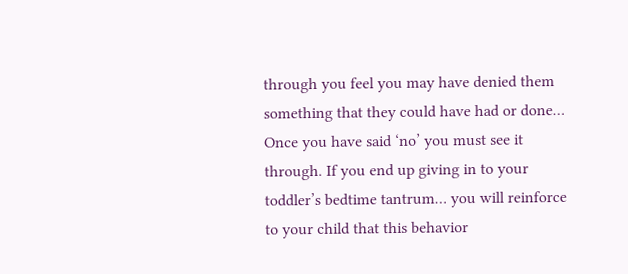through you feel you may have denied them something that they could have had or done… Once you have said ‘no’ you must see it through. If you end up giving in to your toddler’s bedtime tantrum… you will reinforce to your child that this behavior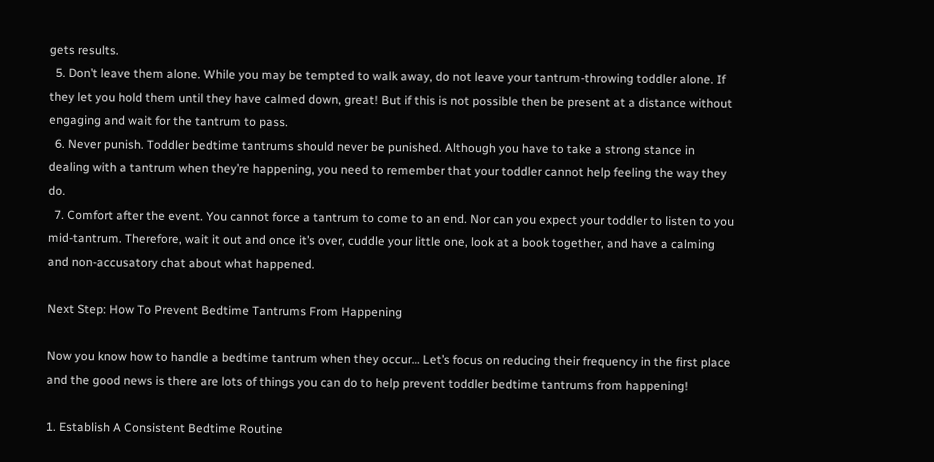gets results.
  5. Don’t leave them alone. While you may be tempted to walk away, do not leave your tantrum-throwing toddler alone. If they let you hold them until they have calmed down, great! But if this is not possible then be present at a distance without engaging and wait for the tantrum to pass.
  6. Never punish. Toddler bedtime tantrums should never be punished. Although you have to take a strong stance in dealing with a tantrum when they’re happening, you need to remember that your toddler cannot help feeling the way they do.
  7. Comfort after the event. You cannot force a tantrum to come to an end. Nor can you expect your toddler to listen to you mid-tantrum. Therefore, wait it out and once it’s over, cuddle your little one, look at a book together, and have a calming and non-accusatory chat about what happened.

Next Step: How To Prevent Bedtime Tantrums From Happening

Now you know how to handle a bedtime tantrum when they occur… Let’s focus on reducing their frequency in the first place and the good news is there are lots of things you can do to help prevent toddler bedtime tantrums from happening!

1. Establish A Consistent Bedtime Routine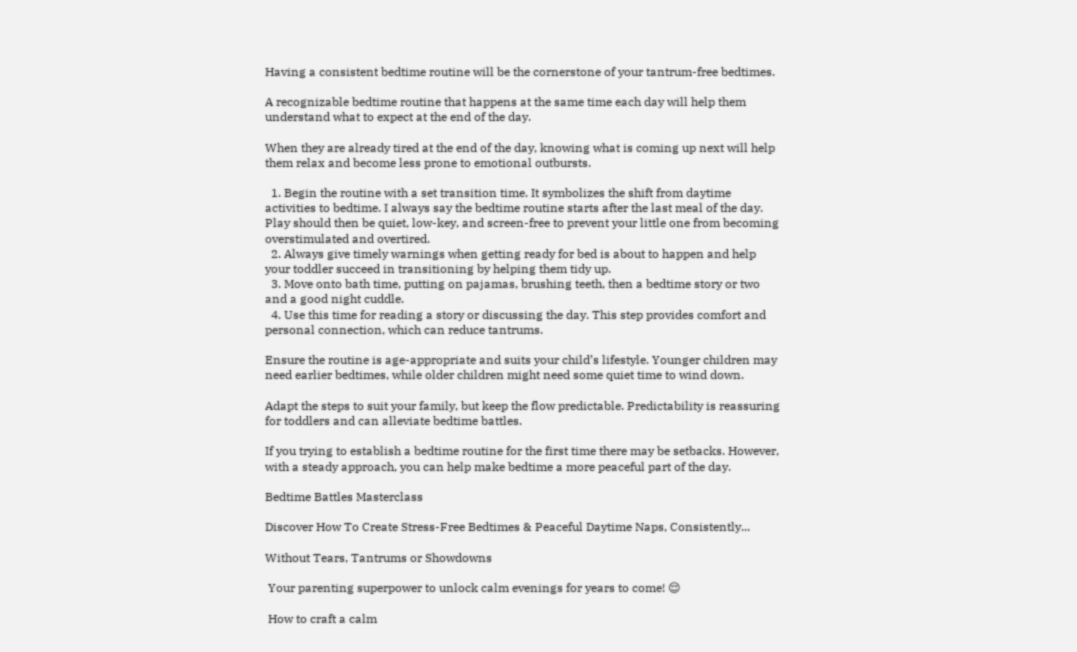Having a consistent bedtime routine will be the cornerstone of your tantrum-free bedtimes.

A recognizable bedtime routine that happens at the same time each day will help them understand what to expect at the end of the day.

When they are already tired at the end of the day, knowing what is coming up next will help them relax and become less prone to emotional outbursts.

  1. Begin the routine with a set transition time. It symbolizes the shift from daytime activities to bedtime. I always say the bedtime routine starts after the last meal of the day. Play should then be quiet, low-key, and screen-free to prevent your little one from becoming overstimulated and overtired.
  2. Always give timely warnings when getting ready for bed is about to happen and help your toddler succeed in transitioning by helping them tidy up.
  3. Move onto bath time, putting on pajamas, brushing teeth, then a bedtime story or two and a good night cuddle.
  4. Use this time for reading a story or discussing the day. This step provides comfort and personal connection, which can reduce tantrums.

Ensure the routine is age-appropriate and suits your child’s lifestyle. Younger children may need earlier bedtimes, while older children might need some quiet time to wind down.

Adapt the steps to suit your family, but keep the flow predictable. Predictability is reassuring for toddlers and can alleviate bedtime battles.

If you trying to establish a bedtime routine for the first time there may be setbacks. However, with a steady approach, you can help make bedtime a more peaceful part of the day.

Bedtime Battles Masterclass

Discover How To Create Stress-Free Bedtimes & Peaceful Daytime Naps, Consistently...

Without Tears, Tantrums or Showdowns

 Your parenting superpower to unlock calm evenings for years to come! 😌

 How to craft a calm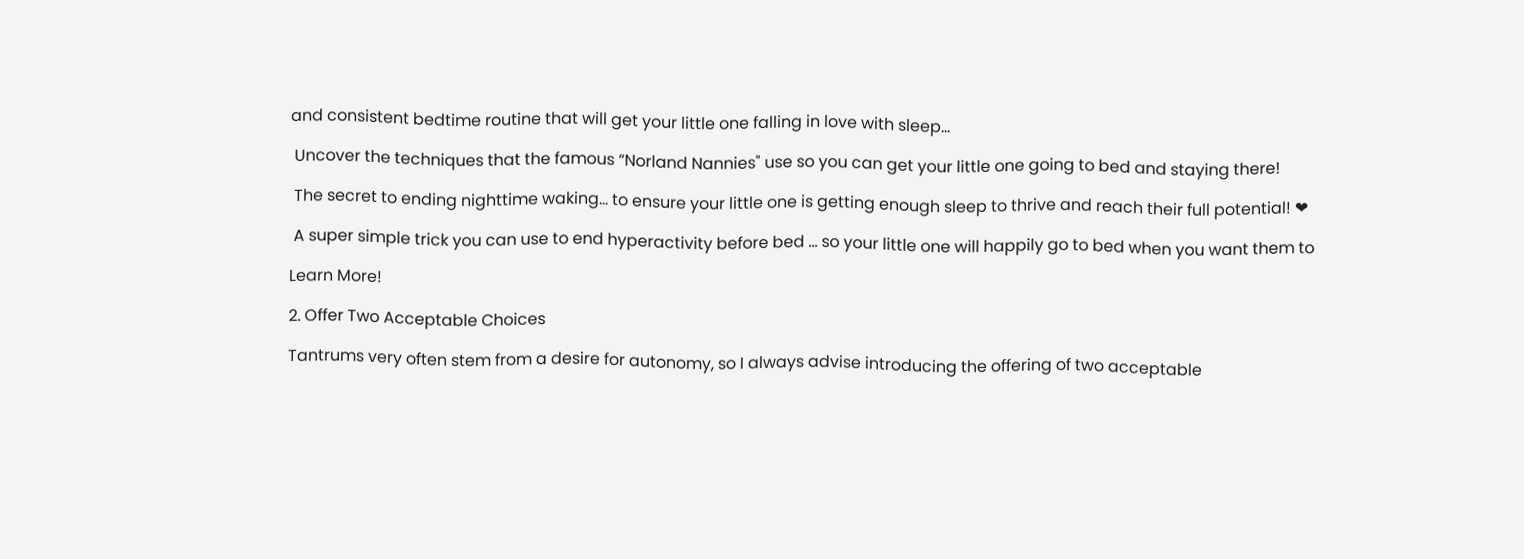and consistent bedtime routine that will get your little one falling in love with sleep…

 Uncover the techniques that the famous “Norland Nannies" use so you can get your little one going to bed and staying there!

 The secret to ending nighttime waking… to ensure your little one is getting enough sleep to thrive and reach their full potential! ❤

 A super simple trick you can use to end hyperactivity before bed … so your little one will happily go to bed when you want them to

Learn More!

2. Offer Two Acceptable Choices

Tantrums very often stem from a desire for autonomy, so I always advise introducing the offering of two acceptable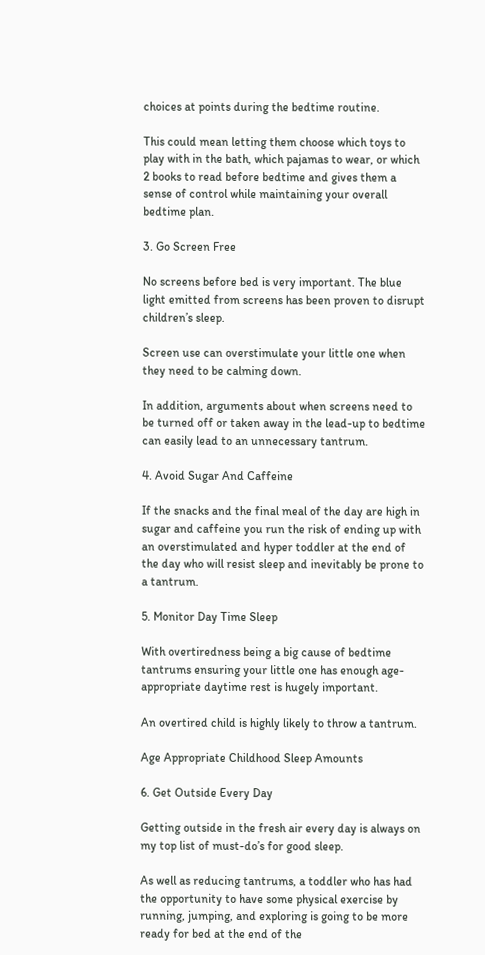choices at points during the bedtime routine.

This could mean letting them choose which toys to play with in the bath, which pajamas to wear, or which 2 books to read before bedtime and gives them a sense of control while maintaining your overall bedtime plan.

3. Go Screen Free

No screens before bed is very important. The blue light emitted from screens has been proven to disrupt children’s sleep.

Screen use can overstimulate your little one when they need to be calming down.

In addition, arguments about when screens need to be turned off or taken away in the lead-up to bedtime can easily lead to an unnecessary tantrum.

4. Avoid Sugar And Caffeine

If the snacks and the final meal of the day are high in sugar and caffeine you run the risk of ending up with an overstimulated and hyper toddler at the end of the day who will resist sleep and inevitably be prone to a tantrum.

5. Monitor Day Time Sleep

With overtiredness being a big cause of bedtime tantrums ensuring your little one has enough age-appropriate daytime rest is hugely important.

An overtired child is highly likely to throw a tantrum.

Age Appropriate Childhood Sleep Amounts

6. Get Outside Every Day

Getting outside in the fresh air every day is always on my top list of must-do’s for good sleep.

As well as reducing tantrums, a toddler who has had the opportunity to have some physical exercise by running, jumping, and exploring is going to be more ready for bed at the end of the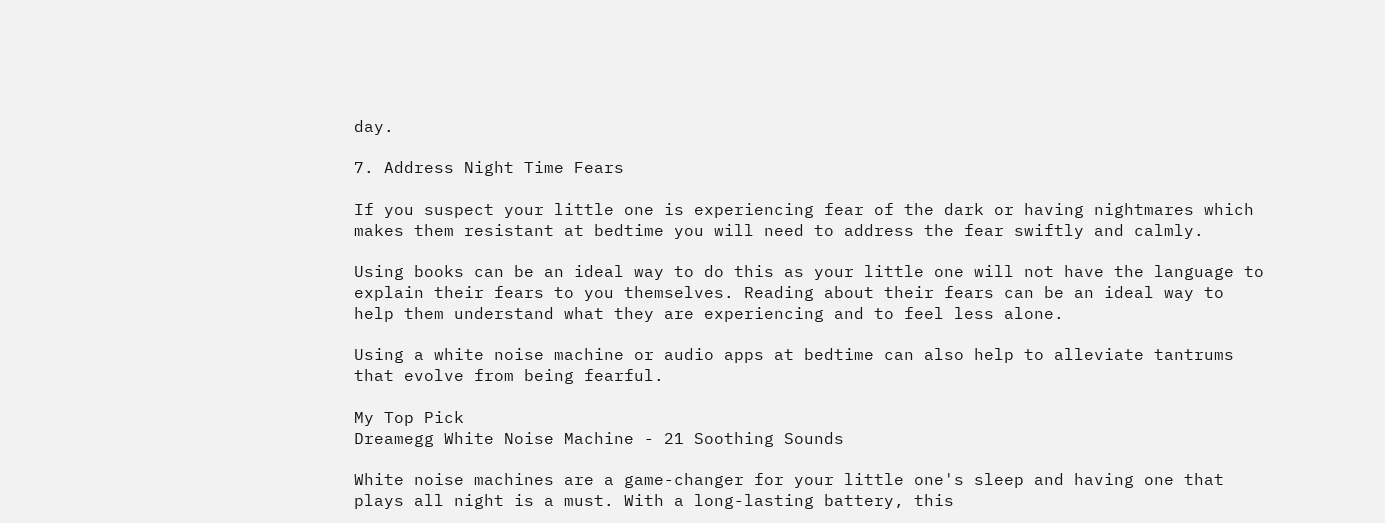day.

7. Address Night Time Fears

If you suspect your little one is experiencing fear of the dark or having nightmares which makes them resistant at bedtime you will need to address the fear swiftly and calmly.

Using books can be an ideal way to do this as your little one will not have the language to explain their fears to you themselves. Reading about their fears can be an ideal way to help them understand what they are experiencing and to feel less alone.

Using a white noise machine or audio apps at bedtime can also help to alleviate tantrums that evolve from being fearful.

My Top Pick
Dreamegg White Noise Machine - 21 Soothing Sounds

White noise machines are a game-changer for your little one's sleep and having one that plays all night is a must. With a long-lasting battery, this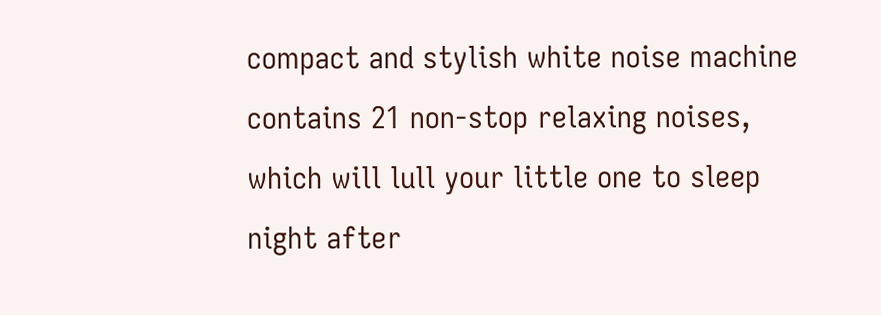compact and stylish white noise machine contains 21 non-stop relaxing noises, which will lull your little one to sleep night after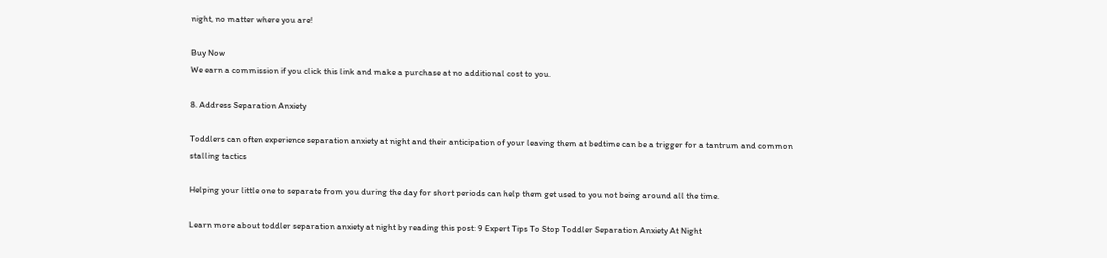night, no matter where you are!

Buy Now
We earn a commission if you click this link and make a purchase at no additional cost to you.

8. Address Separation Anxiety

Toddlers can often experience separation anxiety at night and their anticipation of your leaving them at bedtime can be a trigger for a tantrum and common stalling tactics

Helping your little one to separate from you during the day for short periods can help them get used to you not being around all the time.

Learn more about toddler separation anxiety at night by reading this post: 9 Expert Tips To Stop Toddler Separation Anxiety At Night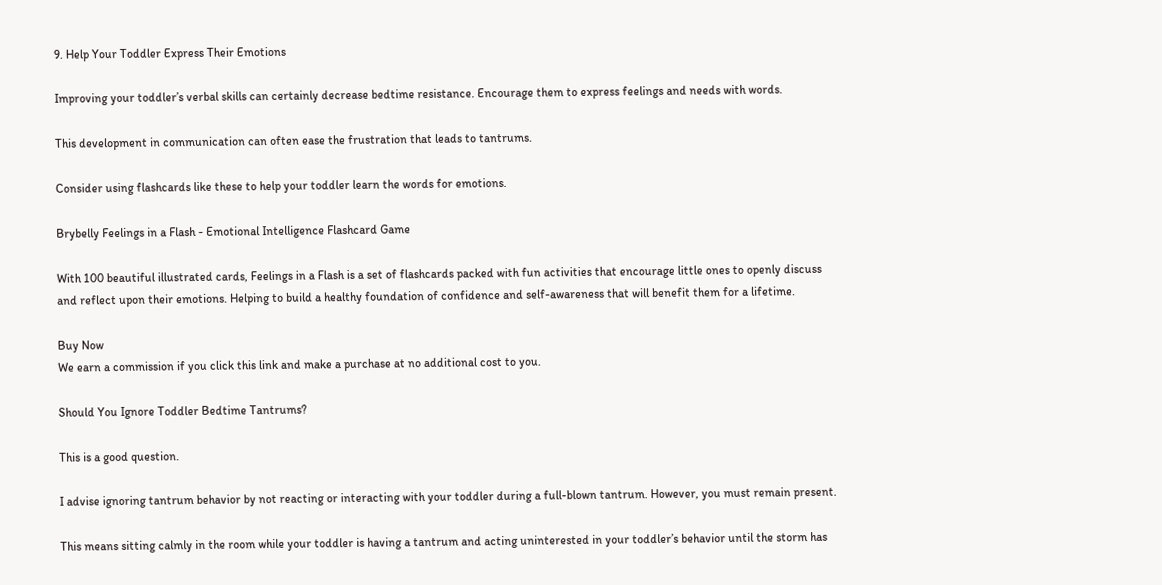9. Help Your Toddler Express Their Emotions

Improving your toddler’s verbal skills can certainly decrease bedtime resistance. Encourage them to express feelings and needs with words.

This development in communication can often ease the frustration that leads to tantrums.

Consider using flashcards like these to help your toddler learn the words for emotions.

Brybelly Feelings in a Flash - Emotional Intelligence Flashcard Game

With 100 beautiful illustrated cards, Feelings in a Flash is a set of flashcards packed with fun activities that encourage little ones to openly discuss and reflect upon their emotions. Helping to build a healthy foundation of confidence and self-awareness that will benefit them for a lifetime.

Buy Now
We earn a commission if you click this link and make a purchase at no additional cost to you.

Should You Ignore Toddler Bedtime Tantrums?

This is a good question.

I advise ignoring tantrum behavior by not reacting or interacting with your toddler during a full-blown tantrum. However, you must remain present.

This means sitting calmly in the room while your toddler is having a tantrum and acting uninterested in your toddler’s behavior until the storm has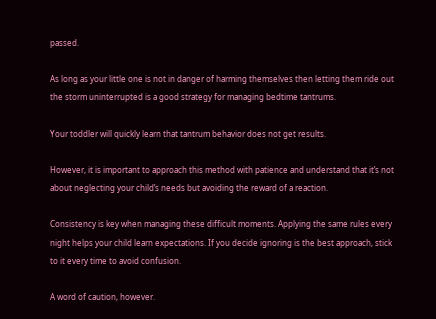passed.

As long as your little one is not in danger of harming themselves then letting them ride out the storm uninterrupted is a good strategy for managing bedtime tantrums.

Your toddler will quickly learn that tantrum behavior does not get results.

However, it is important to approach this method with patience and understand that it’s not about neglecting your child’s needs but avoiding the reward of a reaction.

Consistency is key when managing these difficult moments. Applying the same rules every night helps your child learn expectations. If you decide ignoring is the best approach, stick to it every time to avoid confusion.

A word of caution, however.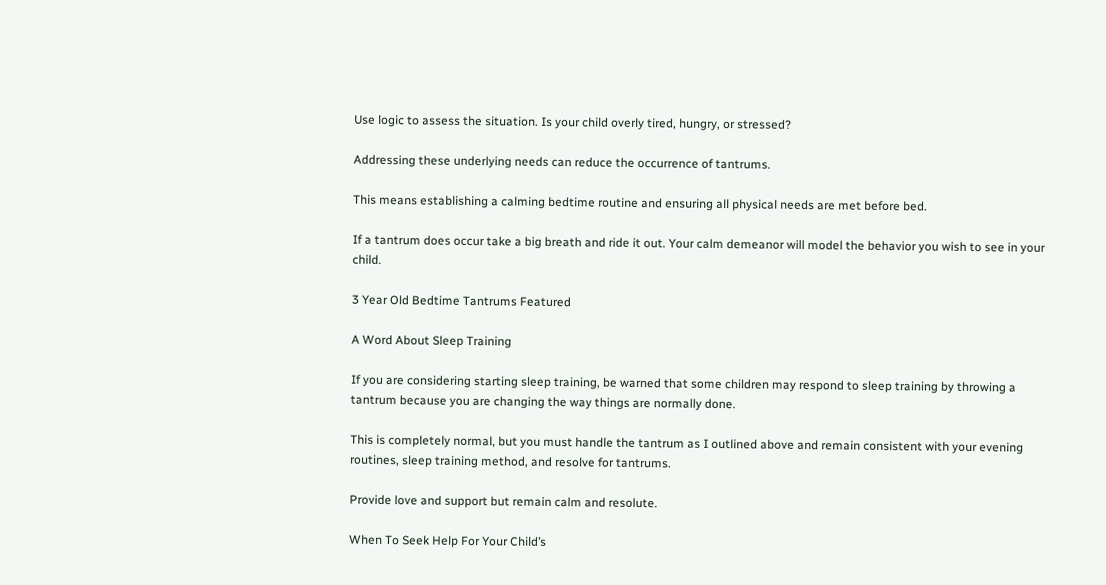Use logic to assess the situation. Is your child overly tired, hungry, or stressed?

Addressing these underlying needs can reduce the occurrence of tantrums.

This means establishing a calming bedtime routine and ensuring all physical needs are met before bed.

If a tantrum does occur take a big breath and ride it out. Your calm demeanor will model the behavior you wish to see in your child.

3 Year Old Bedtime Tantrums Featured

A Word About Sleep Training

If you are considering starting sleep training, be warned that some children may respond to sleep training by throwing a tantrum because you are changing the way things are normally done.

This is completely normal, but you must handle the tantrum as I outlined above and remain consistent with your evening routines, sleep training method, and resolve for tantrums.

Provide love and support but remain calm and resolute.

When To Seek Help For Your Child’s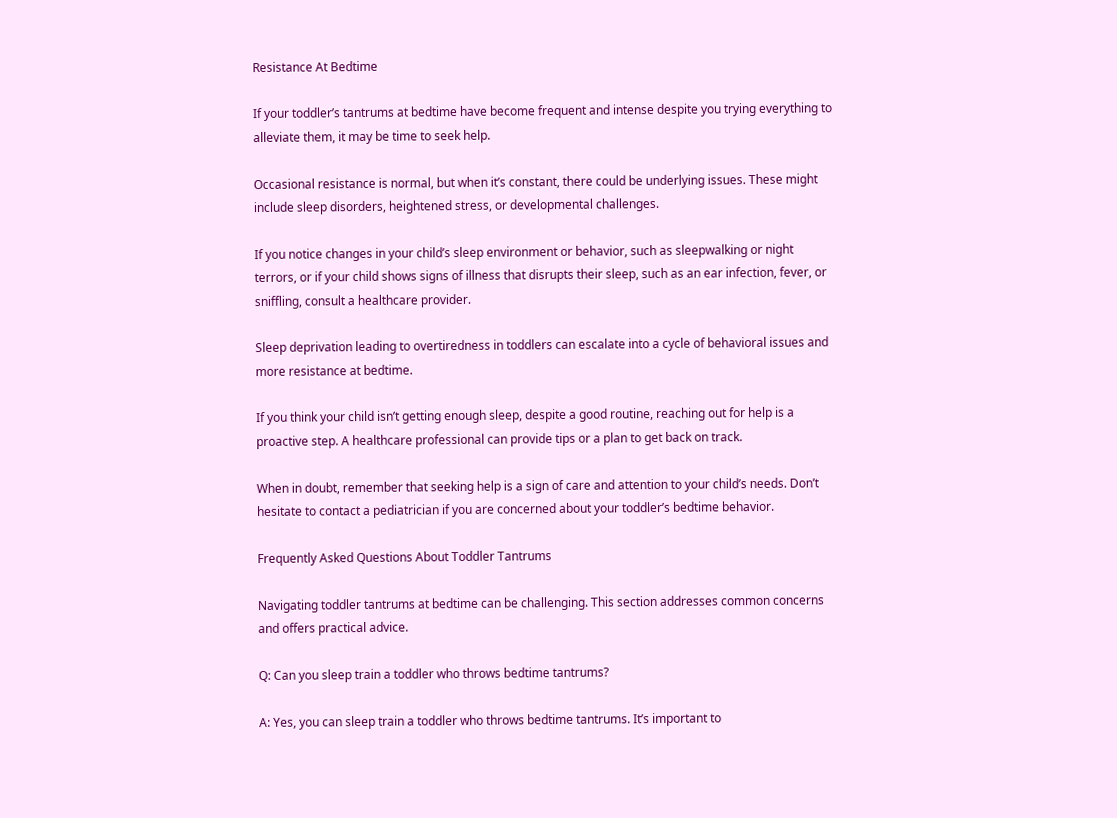Resistance At Bedtime

If your toddler’s tantrums at bedtime have become frequent and intense despite you trying everything to alleviate them, it may be time to seek help.

Occasional resistance is normal, but when it’s constant, there could be underlying issues. These might include sleep disorders, heightened stress, or developmental challenges.

If you notice changes in your child’s sleep environment or behavior, such as sleepwalking or night terrors, or if your child shows signs of illness that disrupts their sleep, such as an ear infection, fever, or sniffling, consult a healthcare provider.

Sleep deprivation leading to overtiredness in toddlers can escalate into a cycle of behavioral issues and more resistance at bedtime.

If you think your child isn’t getting enough sleep, despite a good routine, reaching out for help is a proactive step. A healthcare professional can provide tips or a plan to get back on track.

When in doubt, remember that seeking help is a sign of care and attention to your child’s needs. Don’t hesitate to contact a pediatrician if you are concerned about your toddler’s bedtime behavior.

Frequently Asked Questions About Toddler Tantrums

Navigating toddler tantrums at bedtime can be challenging. This section addresses common concerns and offers practical advice.

Q: Can you sleep train a toddler who throws bedtime tantrums?

A: Yes, you can sleep train a toddler who throws bedtime tantrums. It’s important to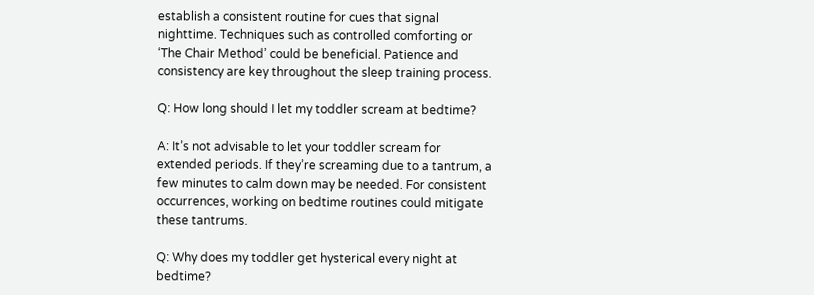establish a consistent routine for cues that signal nighttime. Techniques such as controlled comforting or ‘The Chair Method’ could be beneficial. Patience and consistency are key throughout the sleep training process.

Q: How long should I let my toddler scream at bedtime?

A: It’s not advisable to let your toddler scream for extended periods. If they’re screaming due to a tantrum, a few minutes to calm down may be needed. For consistent occurrences, working on bedtime routines could mitigate these tantrums.

Q: Why does my toddler get hysterical every night at bedtime?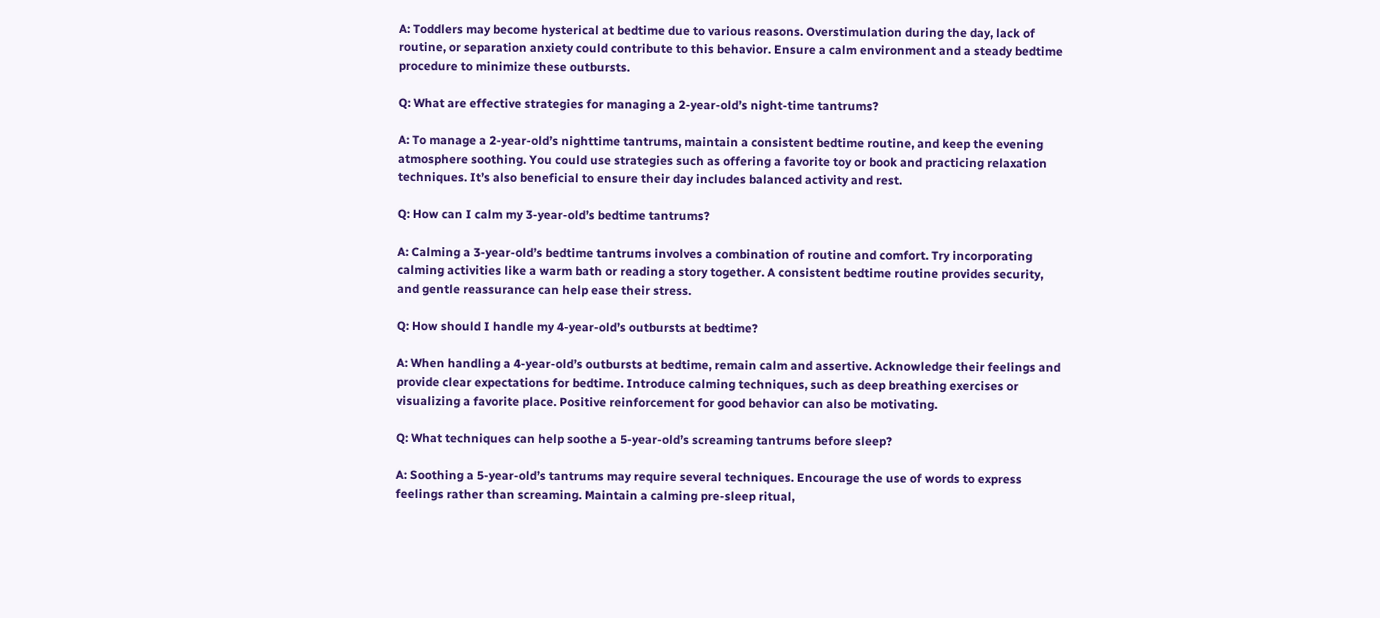A: Toddlers may become hysterical at bedtime due to various reasons. Overstimulation during the day, lack of routine, or separation anxiety could contribute to this behavior. Ensure a calm environment and a steady bedtime procedure to minimize these outbursts.

Q: What are effective strategies for managing a 2-year-old’s night-time tantrums?

A: To manage a 2-year-old’s nighttime tantrums, maintain a consistent bedtime routine, and keep the evening atmosphere soothing. You could use strategies such as offering a favorite toy or book and practicing relaxation techniques. It’s also beneficial to ensure their day includes balanced activity and rest.

Q: How can I calm my 3-year-old’s bedtime tantrums?

A: Calming a 3-year-old’s bedtime tantrums involves a combination of routine and comfort. Try incorporating calming activities like a warm bath or reading a story together. A consistent bedtime routine provides security, and gentle reassurance can help ease their stress.

Q: How should I handle my 4-year-old’s outbursts at bedtime?

A: When handling a 4-year-old’s outbursts at bedtime, remain calm and assertive. Acknowledge their feelings and provide clear expectations for bedtime. Introduce calming techniques, such as deep breathing exercises or visualizing a favorite place. Positive reinforcement for good behavior can also be motivating.

Q: What techniques can help soothe a 5-year-old’s screaming tantrums before sleep?

A: Soothing a 5-year-old’s tantrums may require several techniques. Encourage the use of words to express feelings rather than screaming. Maintain a calming pre-sleep ritual,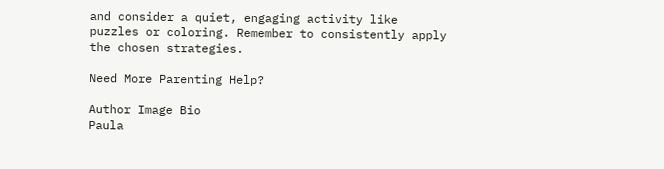and consider a quiet, engaging activity like puzzles or coloring. Remember to consistently apply the chosen strategies.

Need More Parenting Help?

Author Image Bio
Paula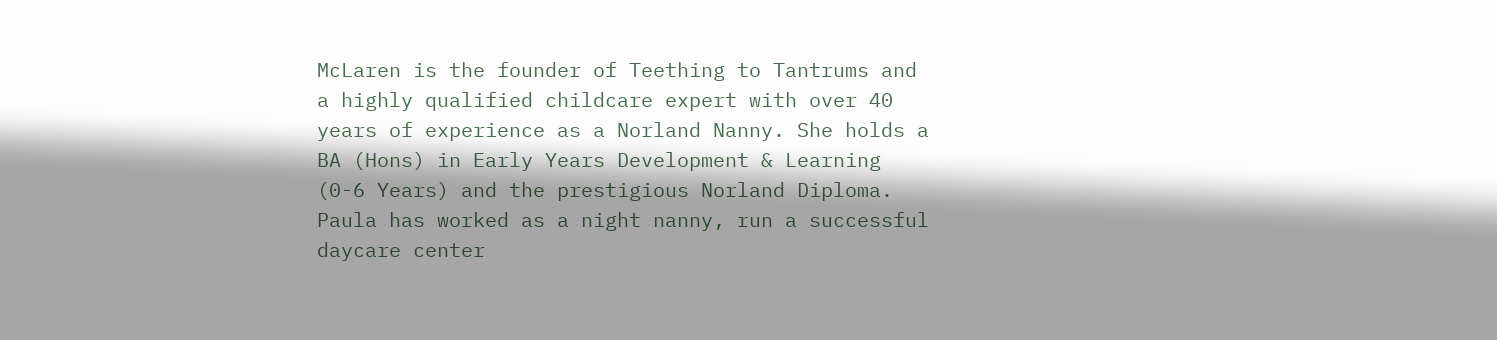McLaren is the founder of Teething to Tantrums and a highly qualified childcare expert with over 40 years of experience as a Norland Nanny. She holds a BA (Hons) in Early Years Development & Learning (0-6 Years) and the prestigious Norland Diploma. Paula has worked as a night nanny, run a successful daycare center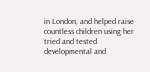in London, and helped raise countless children using her tried and tested developmental and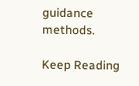guidance methods.

Keep Reading